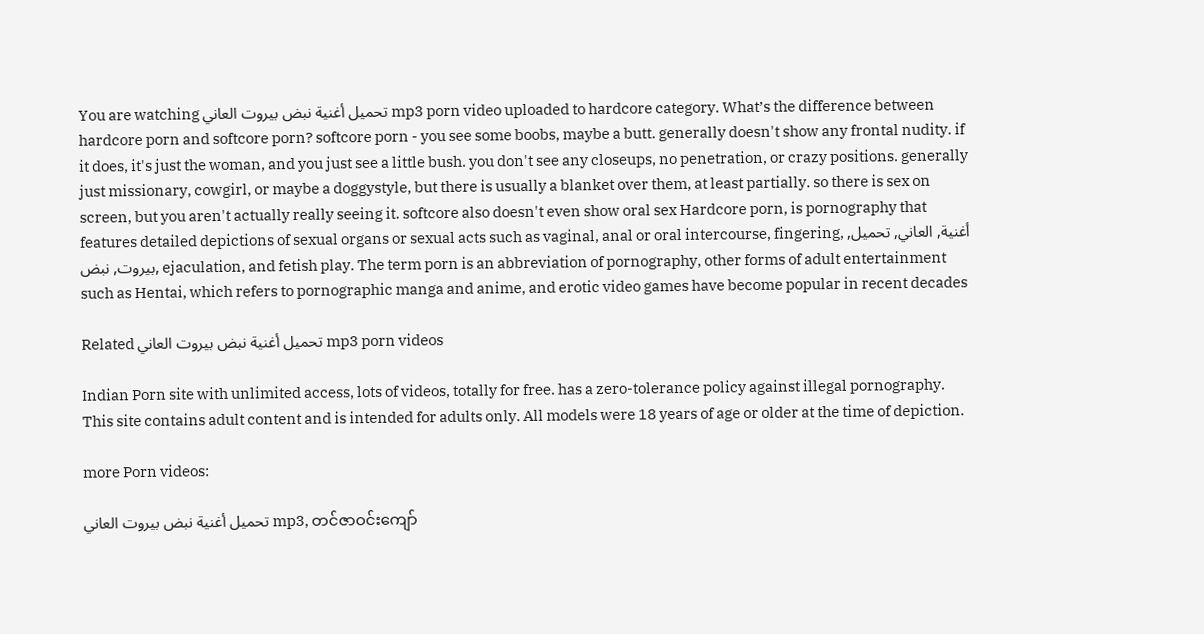You are watching تحميل أغنية نبض بيروت العاني mp3 porn video uploaded to hardcore category. What’s the difference between hardcore porn and softcore porn? softcore porn - you see some boobs, maybe a butt. generally doesn't show any frontal nudity. if it does, it's just the woman, and you just see a little bush. you don't see any closeups, no penetration, or crazy positions. generally just missionary, cowgirl, or maybe a doggystyle, but there is usually a blanket over them, at least partially. so there is sex on screen, but you aren't actually really seeing it. softcore also doesn't even show oral sex Hardcore porn, is pornography that features detailed depictions of sexual organs or sexual acts such as vaginal, anal or oral intercourse, fingering, أغنية, العاني, تحميل, بيروت, نبض, ejaculation, and fetish play. The term porn is an abbreviation of pornography, other forms of adult entertainment such as Hentai, which refers to pornographic manga and anime, and erotic video games have become popular in recent decades

Related تحميل أغنية نبض بيروت العاني mp3 porn videos

Indian Porn site with unlimited access, lots of videos, totally for free. has a zero-tolerance policy against illegal pornography. This site contains adult content and is intended for adults only. All models were 18 years of age or older at the time of depiction.

more Porn videos:

تحميل أغنية نبض بيروت العاني mp3, တင်ဇာဝင်းကျော်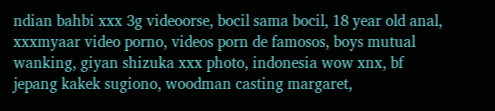ndian bahbi xxx 3g videoorse, bocil sama bocil, 18 year old anal, xxxmyaar video porno, videos porn de famosos, boys mutual wanking, giyan shizuka xxx photo, indonesia wow xnx, bf jepang kakek sugiono, woodman casting margaret,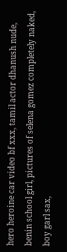hero heroine car video bf xxx, tamil actor dhanush nude, benin school girl, pictures of selena gomez completely naked, boy garl sax,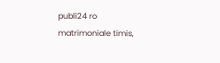publi24 ro matrimoniale timis,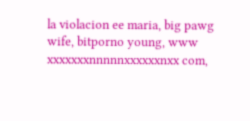la violacion ee maria, big pawg wife, bitporno young, www xxxxxxxnnnnnxxxxxxnxx com,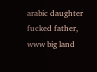arabic daughter fucked father, www big land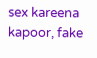sex kareena kapoor, fake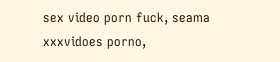sex video porn fuck, seama xxxvidoes porno,